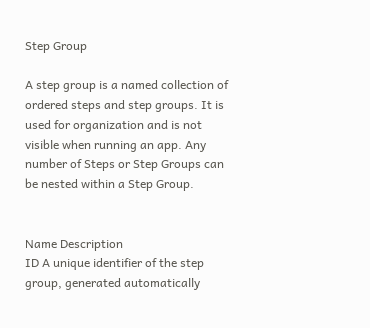Step Group

A step group is a named collection of ordered steps and step groups. It is used for organization and is not visible when running an app. Any number of Steps or Step Groups can be nested within a Step Group.


Name Description
ID A unique identifier of the step group, generated automatically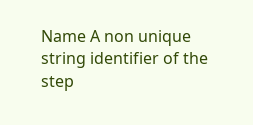Name A non unique string identifier of the step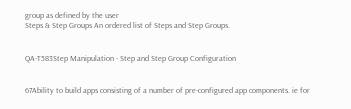group as defined by the user
Steps & Step Groups An ordered list of Steps and Step Groups.


QA-T583Step Manipulation - Step and Step Group Configuration


67Ability to build apps consisting of a number of pre-configured app components. ie for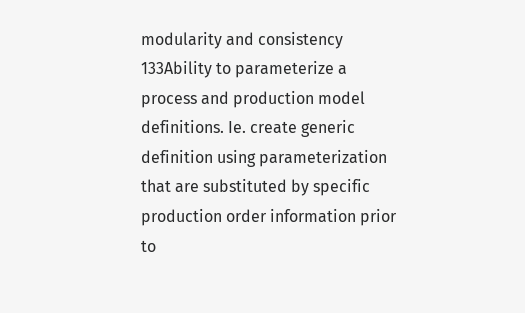modularity and consistency
133Ability to parameterize a process and production model definitions. Ie. create generic definition using parameterization that are substituted by specific production order information prior to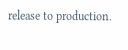release to production.